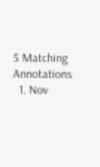5 Matching Annotations
  1. Nov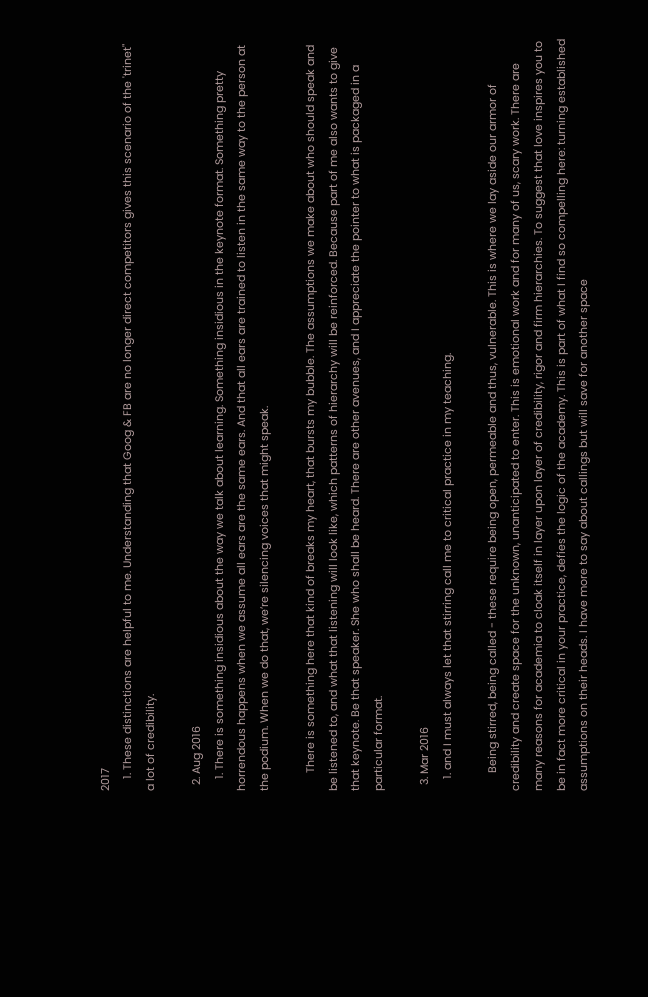2017
    1. These distinctions are helpful to me. Understanding that Goog & FB are no longer direct competitors gives this scenario of the 'trinet" a lot of credibility.

  2. Aug 2016
    1. There is something insidious about the way we talk about learning. Something insidious in the keynote format. Something pretty horrendous happens when we assume all ears are the same ears. And that all ears are trained to listen in the same way to the person at the podium. When we do that, we’re silencing voices that might speak.

      There is something here that kind of breaks my heart, that bursts my bubble. The assumptions we make about who should speak and be listened to, and what that listening will look like, which patterns of hierarchy will be reinforced. Because part of me also wants to give that keynote. Be that speaker. She who shall be heard. There are other avenues, and I appreciate the pointer to what is packaged in a particular format.

  3. Mar 2016
    1. and I must always let that stirring call me to critical practice in my teaching.

      Being stirred, being called - these require being open, permeable and thus, vulnerable. This is where we lay aside our armor of credibility and create space for the unknown, unanticipated to enter. This is emotional work and for many of us, scary work. There are many reasons for academia to cloak itself in layer upon layer of credibility, rigor and firm hierarchies. To suggest that love inspires you to be in fact more critical in your practice, defies the logic of the academy. This is part of what I find so compelling here: turning established assumptions on their heads. I have more to say about callings but will save for another space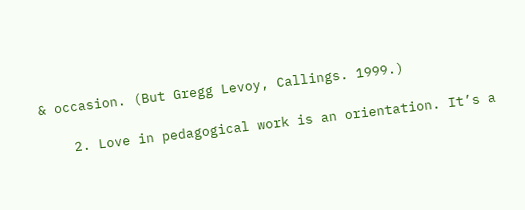& occasion. (But Gregg Levoy, Callings. 1999.)

    2. Love in pedagogical work is an orientation. It’s a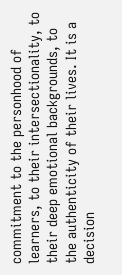commitment to the personhood of learners, to their intersectionality, to their deep emotional backgrounds, to the authenticity of their lives. It is a decision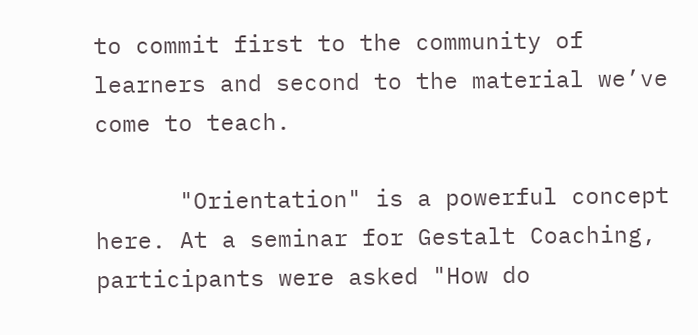to commit first to the community of learners and second to the material we’ve come to teach.

      "Orientation" is a powerful concept here. At a seminar for Gestalt Coaching, participants were asked "How do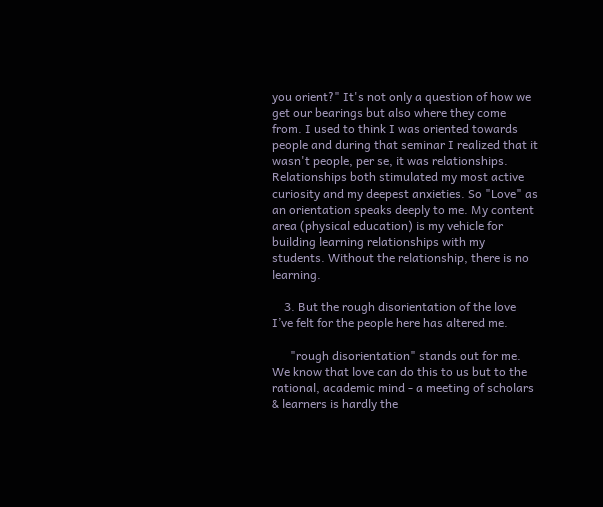you orient?" It's not only a question of how we get our bearings but also where they come from. I used to think I was oriented towards people and during that seminar I realized that it wasn't people, per se, it was relationships. Relationships both stimulated my most active curiosity and my deepest anxieties. So "Love" as an orientation speaks deeply to me. My content area (physical education) is my vehicle for building learning relationships with my students. Without the relationship, there is no learning.

    3. But the rough disorientation of the love I’ve felt for the people here has altered me.

      "rough disorientation" stands out for me. We know that love can do this to us but to the rational, academic mind - a meeting of scholars & learners is hardly the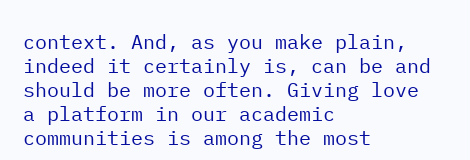context. And, as you make plain, indeed it certainly is, can be and should be more often. Giving love a platform in our academic communities is among the most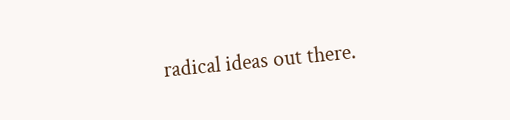radical ideas out there.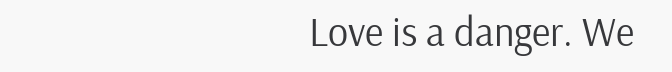Love is a danger. We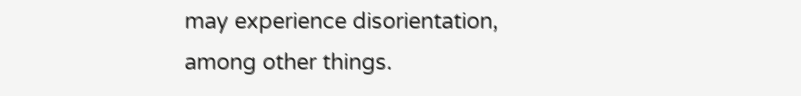may experience disorientation, among other things.